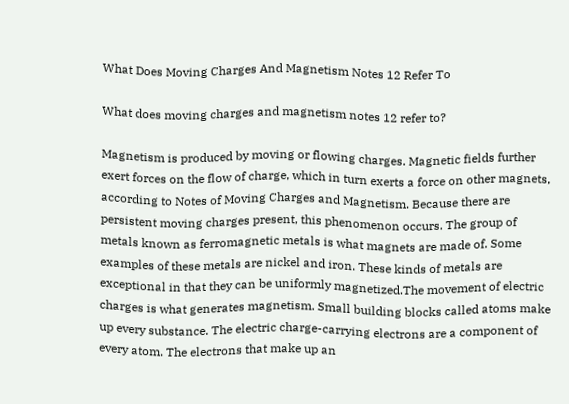What Does Moving Charges And Magnetism Notes 12 Refer To

What does moving charges and magnetism notes 12 refer to?

Magnetism is produced by moving or flowing charges. Magnetic fields further exert forces on the flow of charge, which in turn exerts a force on other magnets, according to Notes of Moving Charges and Magnetism. Because there are persistent moving charges present, this phenomenon occurs. The group of metals known as ferromagnetic metals is what magnets are made of. Some examples of these metals are nickel and iron. These kinds of metals are exceptional in that they can be uniformly magnetized.The movement of electric charges is what generates magnetism. Small building blocks called atoms make up every substance. The electric charge-carrying electrons are a component of every atom. The electrons that make up an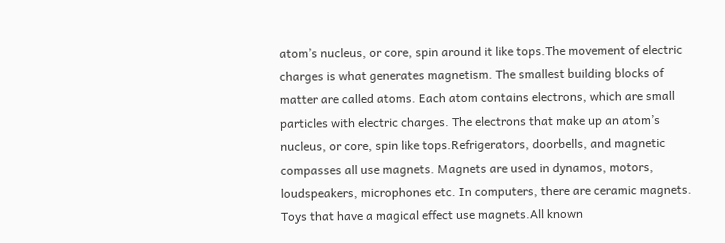atom’s nucleus, or core, spin around it like tops.The movement of electric charges is what generates magnetism. The smallest building blocks of matter are called atoms. Each atom contains electrons, which are small particles with electric charges. The electrons that make up an atom’s nucleus, or core, spin like tops.Refrigerators, doorbells, and magnetic compasses all use magnets. Magnets are used in dynamos, motors, loudspeakers, microphones etc. In computers, there are ceramic magnets. Toys that have a magical effect use magnets.All known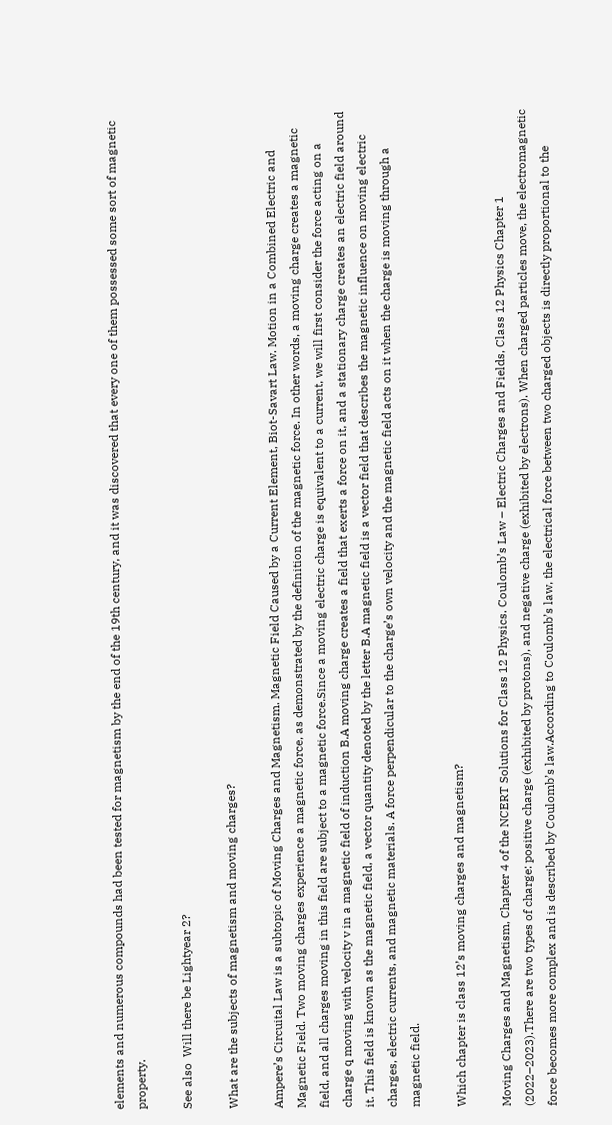elements and numerous compounds had been tested for magnetism by the end of the 19th century, and it was discovered that every one of them possessed some sort of magnetic property.

See also  Will there be Lightyear 2?

What are the subjects of magnetism and moving charges?

Ampere’s Circuital Law is a subtopic of Moving Charges and Magnetism. Magnetic Field Caused by a Current Element, Biot-Savart Law. Motion in a Combined Electric and Magnetic Field. Two moving charges experience a magnetic force, as demonstrated by the definition of the magnetic force. In other words, a moving charge creates a magnetic field, and all charges moving in this field are subject to a magnetic force.Since a moving electric charge is equivalent to a current, we will first consider the force acting on a charge q moving with velocity v in a magnetic field of induction B.A moving charge creates a field that exerts a force on it, and a stationary charge creates an electric field around it. This field is known as the magnetic field, a vector quantity denoted by the letter B.A magnetic field is a vector field that describes the magnetic influence on moving electric charges, electric currents, and magnetic materials. A force perpendicular to the charge’s own velocity and the magnetic field acts on it when the charge is moving through a magnetic field.

Which chapter is class 12’s moving charges and magnetism?

Moving Charges and Magnetism, Chapter 4 of the NCERT Solutions for Class 12 Physics. Coulomb’s Law – Electric Charges and Fields, Class 12 Physics Chapter 1 (2022–2023).There are two types of charge: positive charge (exhibited by protons), and negative charge (exhibited by electrons). When charged particles move, the electromagnetic force becomes more complex and is described by Coulomb’s law.According to Coulomb’s law, the electrical force between two charged objects is directly proportional to the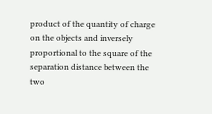product of the quantity of charge on the objects and inversely proportional to the square of the separation distance between the two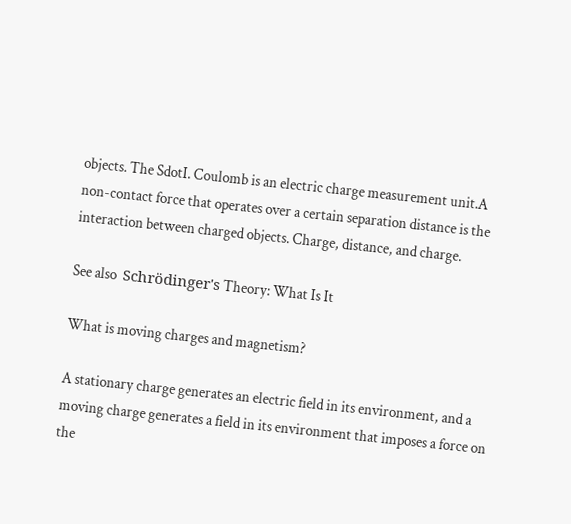objects. The SdotI. Coulomb is an electric charge measurement unit.A non-contact force that operates over a certain separation distance is the interaction between charged objects. Charge, distance, and charge.

See also  Schrödinger's Theory: What Is It

What is moving charges and magnetism?

A stationary charge generates an electric field in its environment, and a moving charge generates a field in its environment that imposes a force on the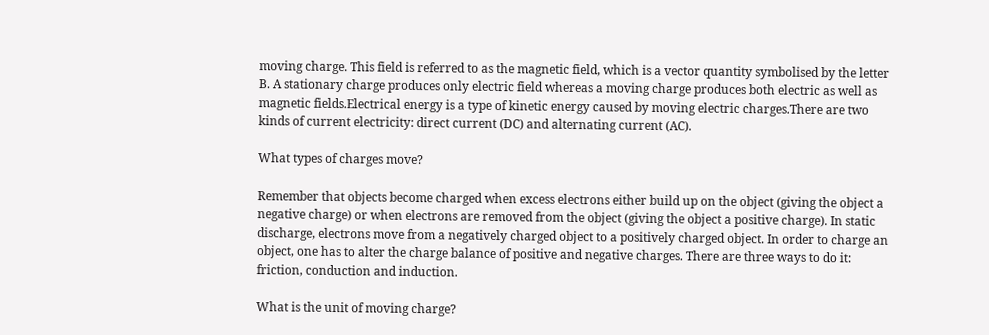moving charge. This field is referred to as the magnetic field, which is a vector quantity symbolised by the letter B. A stationary charge produces only electric field whereas a moving charge produces both electric as well as magnetic fields.Electrical energy is a type of kinetic energy caused by moving electric charges.There are two kinds of current electricity: direct current (DC) and alternating current (AC).

What types of charges move?

Remember that objects become charged when excess electrons either build up on the object (giving the object a negative charge) or when electrons are removed from the object (giving the object a positive charge). In static discharge, electrons move from a negatively charged object to a positively charged object. In order to charge an object, one has to alter the charge balance of positive and negative charges. There are three ways to do it: friction, conduction and induction.

What is the unit of moving charge?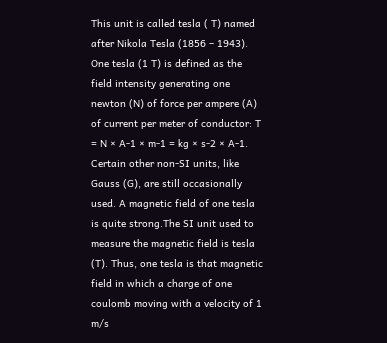This unit is called tesla ( T) named after Nikola Tesla (1856 – 1943). One tesla (1 T) is defined as the field intensity generating one newton (N) of force per ampere (A) of current per meter of conductor: T = N × A-1 × m-1 = kg × s-2 × A-1. Certain other non-SI units, like Gauss (G), are still occasionally used. A magnetic field of one tesla is quite strong.The SI unit used to measure the magnetic field is tesla (T). Thus, one tesla is that magnetic field in which a charge of one coulomb moving with a velocity of 1 m/s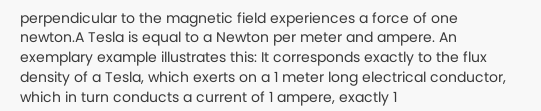perpendicular to the magnetic field experiences a force of one newton.A Tesla is equal to a Newton per meter and ampere. An exemplary example illustrates this: It corresponds exactly to the flux density of a Tesla, which exerts on a 1 meter long electrical conductor, which in turn conducts a current of 1 ampere, exactly 1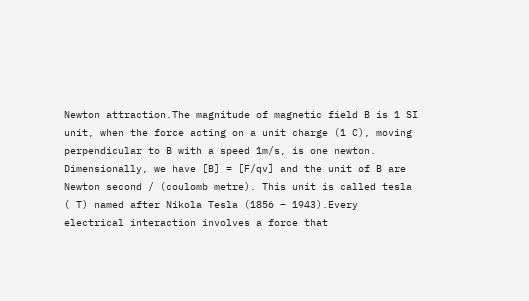Newton attraction.The magnitude of magnetic field B is 1 SI unit, when the force acting on a unit charge (1 C), moving perpendicular to B with a speed 1m/s, is one newton. Dimensionally, we have [B] = [F/qv] and the unit of B are Newton second / (coulomb metre). This unit is called tesla ( T) named after Nikola Tesla (1856 – 1943).Every electrical interaction involves a force that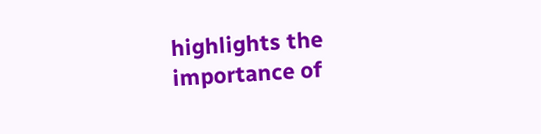highlights the importance of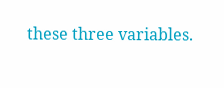these three variables.